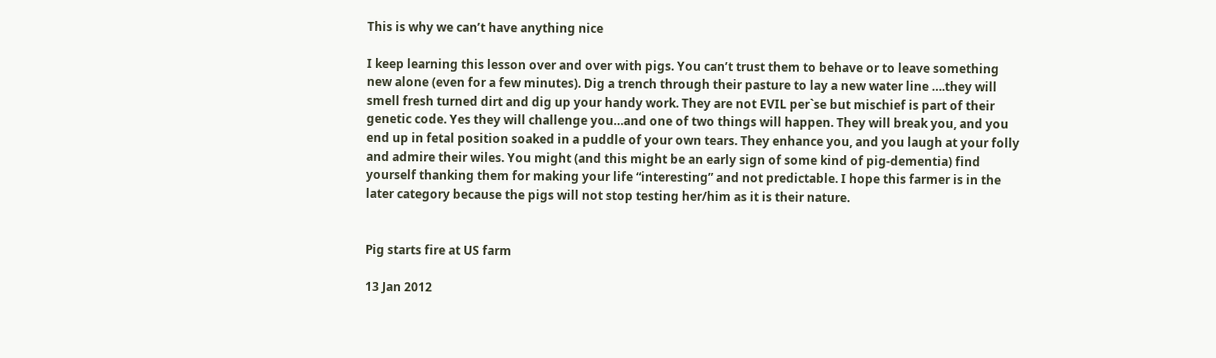This is why we can’t have anything nice

I keep learning this lesson over and over with pigs. You can’t trust them to behave or to leave something new alone (even for a few minutes). Dig a trench through their pasture to lay a new water line ….they will smell fresh turned dirt and dig up your handy work. They are not EVIL per`se but mischief is part of their genetic code. Yes they will challenge you…and one of two things will happen. They will break you, and you end up in fetal position soaked in a puddle of your own tears. They enhance you, and you laugh at your folly and admire their wiles. You might (and this might be an early sign of some kind of pig-dementia) find yourself thanking them for making your life “interesting” and not predictable. I hope this farmer is in the later category because the pigs will not stop testing her/him as it is their nature.


Pig starts fire at US farm

13 Jan 2012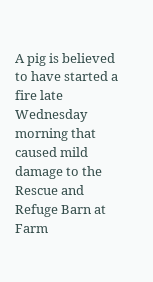A pig is believed to have started a fire late Wednesday morning that caused mild damage to the Rescue and Refuge Barn at Farm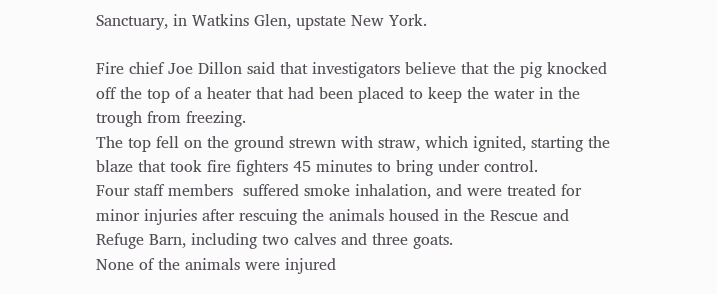Sanctuary, in Watkins Glen, upstate New York.

Fire chief Joe Dillon said that investigators believe that the pig knocked off the top of a heater that had been placed to keep the water in the trough from freezing.
The top fell on the ground strewn with straw, which ignited, starting the blaze that took fire fighters 45 minutes to bring under control.
Four staff members  suffered smoke inhalation, and were treated for minor injuries after rescuing the animals housed in the Rescue and Refuge Barn, including two calves and three goats.
None of the animals were injured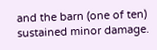and the barn (one of ten) sustained minor damage.